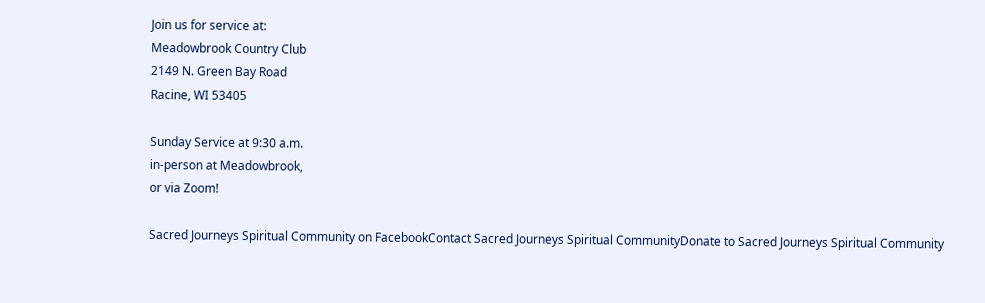Join us for service at:
Meadowbrook Country Club
2149 N. Green Bay Road
Racine, WI 53405

Sunday Service at 9:30 a.m.
in-person at Meadowbrook,
or via Zoom!

Sacred Journeys Spiritual Community on FacebookContact Sacred Journeys Spiritual CommunityDonate to Sacred Journeys Spiritual Community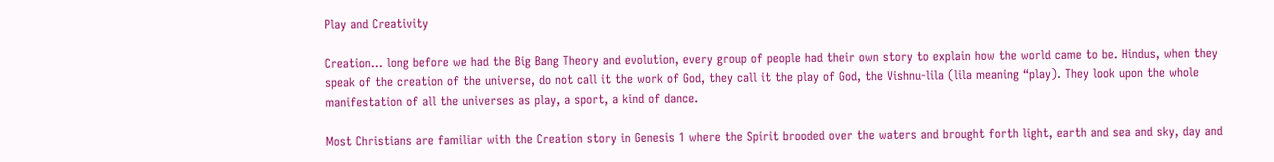Play and Creativity

Creation… long before we had the Big Bang Theory and evolution, every group of people had their own story to explain how the world came to be. Hindus, when they speak of the creation of the universe, do not call it the work of God, they call it the play of God, the Vishnu-lila (lila meaning “play). They look upon the whole manifestation of all the universes as play, a sport, a kind of dance.

Most Christians are familiar with the Creation story in Genesis 1 where the Spirit brooded over the waters and brought forth light, earth and sea and sky, day and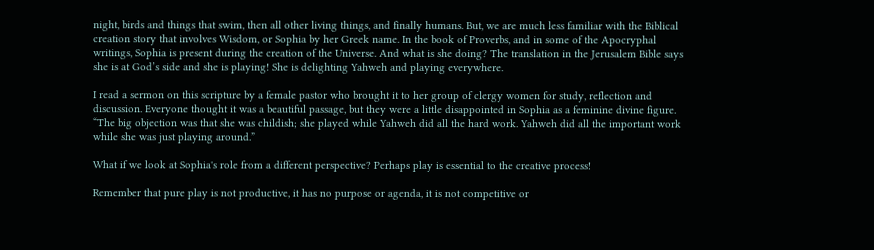night, birds and things that swim, then all other living things, and finally humans. But, we are much less familiar with the Biblical creation story that involves Wisdom, or Sophia by her Greek name. In the book of Proverbs, and in some of the Apocryphal writings, Sophia is present during the creation of the Universe. And what is she doing? The translation in the Jerusalem Bible says she is at God’s side and she is playing! She is delighting Yahweh and playing everywhere.

I read a sermon on this scripture by a female pastor who brought it to her group of clergy women for study, reflection and discussion. Everyone thought it was a beautiful passage, but they were a little disappointed in Sophia as a feminine divine figure. “The big objection was that she was childish; she played while Yahweh did all the hard work. Yahweh did all the important work while she was just playing around.”

What if we look at Sophia's role from a different perspective? Perhaps play is essential to the creative process!

Remember that pure play is not productive, it has no purpose or agenda, it is not competitive or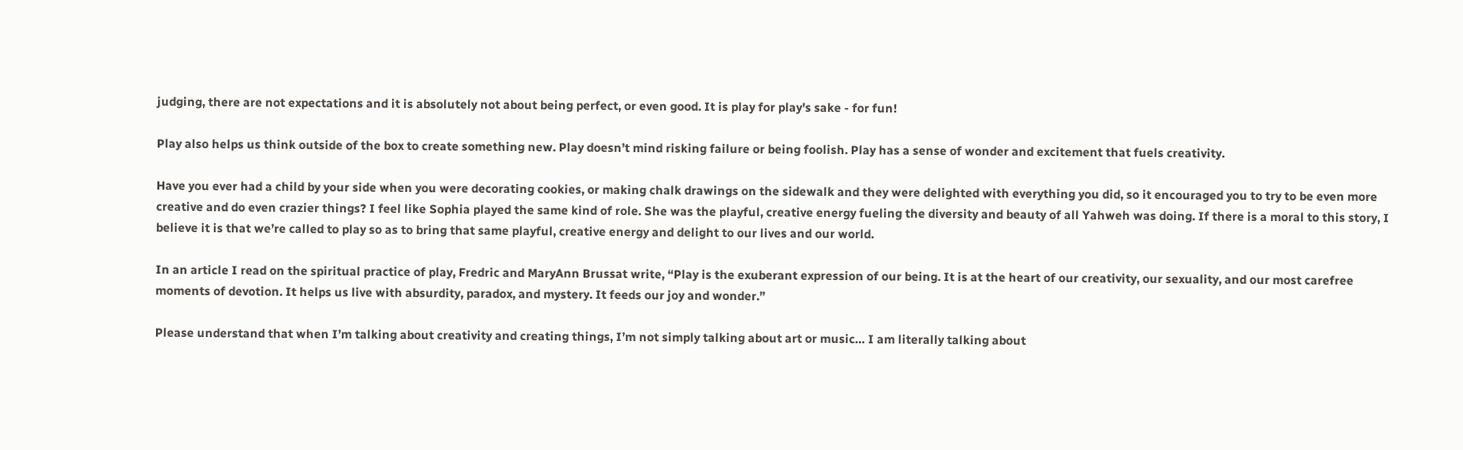judging, there are not expectations and it is absolutely not about being perfect, or even good. It is play for play's sake - for fun!

Play also helps us think outside of the box to create something new. Play doesn’t mind risking failure or being foolish. Play has a sense of wonder and excitement that fuels creativity.

Have you ever had a child by your side when you were decorating cookies, or making chalk drawings on the sidewalk and they were delighted with everything you did, so it encouraged you to try to be even more creative and do even crazier things? I feel like Sophia played the same kind of role. She was the playful, creative energy fueling the diversity and beauty of all Yahweh was doing. If there is a moral to this story, I believe it is that we’re called to play so as to bring that same playful, creative energy and delight to our lives and our world.

In an article I read on the spiritual practice of play, Fredric and MaryAnn Brussat write, “Play is the exuberant expression of our being. It is at the heart of our creativity, our sexuality, and our most carefree moments of devotion. It helps us live with absurdity, paradox, and mystery. It feeds our joy and wonder.”

Please understand that when I’m talking about creativity and creating things, I’m not simply talking about art or music… I am literally talking about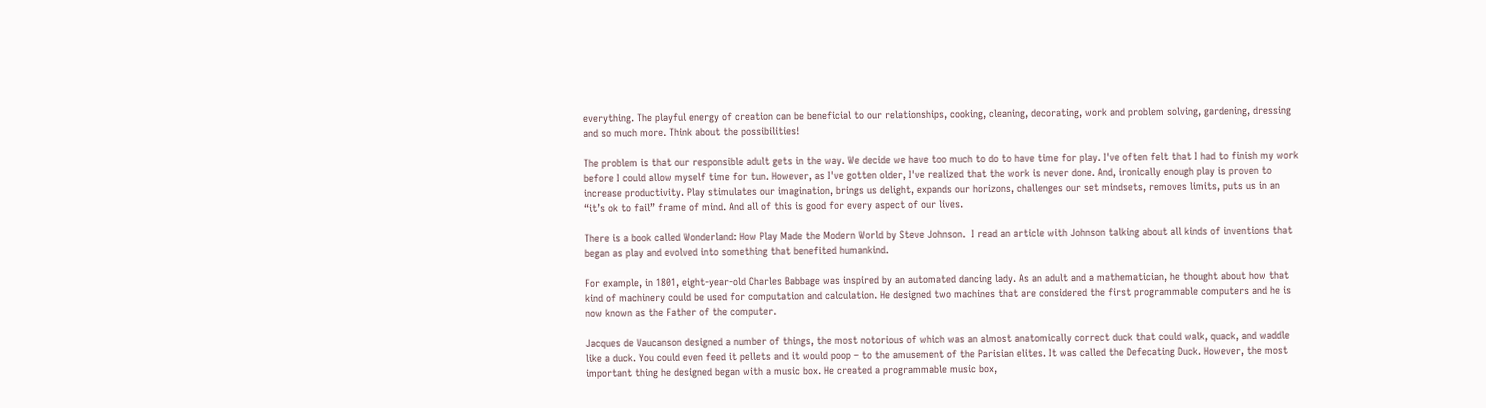everything. The playful energy of creation can be beneficial to our relationships, cooking, cleaning, decorating, work and problem solving, gardening, dressing and so much more. Think about the possibilities!

The problem is that our responsible adult gets in the way. We decide we have too much to do to have time for play. I've often felt that I had to finish my work before I could allow myself time for tun. However, as I've gotten older, I've realized that the work is never done. And, ironically enough play is proven to increase productivity. Play stimulates our imagination, brings us delight, expands our horizons, challenges our set mindsets, removes limits, puts us in an “it’s ok to fail” frame of mind. And all of this is good for every aspect of our lives.

There is a book called Wonderland: How Play Made the Modern World by Steve Johnson.  I read an article with Johnson talking about all kinds of inventions that began as play and evolved into something that benefited humankind.

For example, in 1801, eight-year-old Charles Babbage was inspired by an automated dancing lady. As an adult and a mathematician, he thought about how that kind of machinery could be used for computation and calculation. He designed two machines that are considered the first programmable computers and he is now known as the Father of the computer.

Jacques de Vaucanson designed a number of things, the most notorious of which was an almost anatomically correct duck that could walk, quack, and waddle like a duck. You could even feed it pellets and it would poop – to the amusement of the Parisian elites. It was called the Defecating Duck. However, the most important thing he designed began with a music box. He created a programmable music box,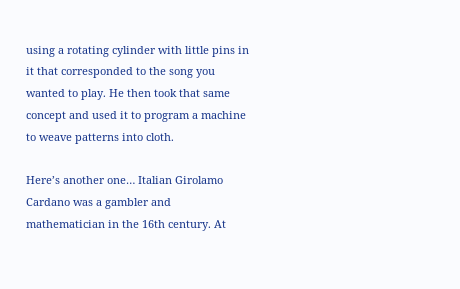using a rotating cylinder with little pins in it that corresponded to the song you wanted to play. He then took that same concept and used it to program a machine to weave patterns into cloth.

Here’s another one… Italian Girolamo Cardano was a gambler and mathematician in the 16th century. At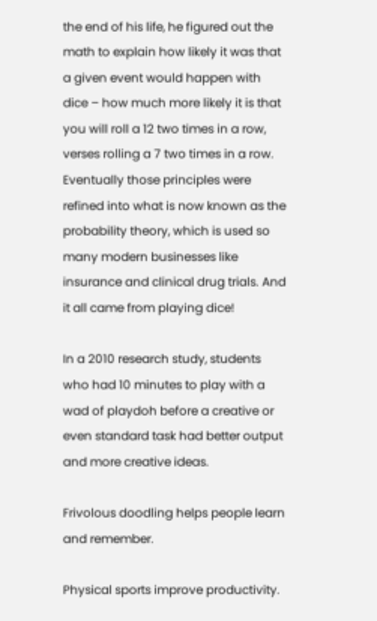the end of his life, he figured out the math to explain how likely it was that a given event would happen with dice – how much more likely it is that you will roll a 12 two times in a row, verses rolling a 7 two times in a row. Eventually those principles were refined into what is now known as the probability theory, which is used so many modern businesses like insurance and clinical drug trials. And it all came from playing dice!

In a 2010 research study, students who had 10 minutes to play with a wad of playdoh before a creative or even standard task had better output and more creative ideas.

Frivolous doodling helps people learn and remember.

Physical sports improve productivity.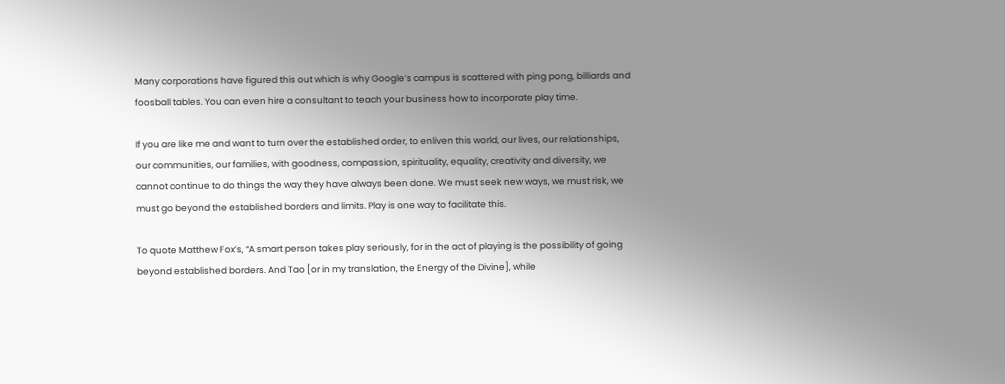Many corporations have figured this out which is why Google’s campus is scattered with ping pong, billiards and foosball tables. You can even hire a consultant to teach your business how to incorporate play time.

If you are like me and want to turn over the established order, to enliven this world, our lives, our relationships, our communities, our families, with goodness, compassion, spirituality, equality, creativity and diversity, we cannot continue to do things the way they have always been done. We must seek new ways, we must risk, we must go beyond the established borders and limits. Play is one way to facilitate this.

To quote Matthew Fox’s, “A smart person takes play seriously, for in the act of playing is the possibility of going beyond established borders. And Tao [or in my translation, the Energy of the Divine], while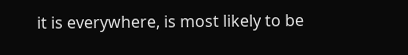it is everywhere, is most likely to be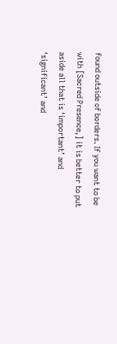found outside of borders. If you want to be with [Sacred Presence,] it is better to put aside all that is ‘important’ and ‘significant’ and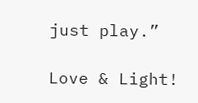just play.”

Love & Light!